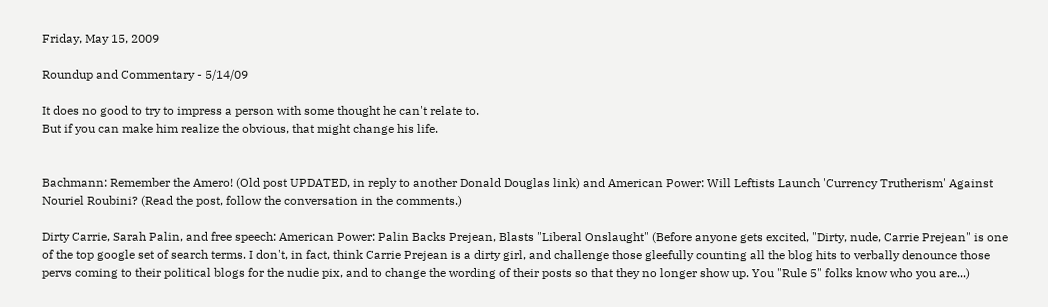Friday, May 15, 2009

Roundup and Commentary - 5/14/09

It does no good to try to impress a person with some thought he can't relate to.
But if you can make him realize the obvious, that might change his life.


Bachmann: Remember the Amero! (Old post UPDATED, in reply to another Donald Douglas link) and American Power: Will Leftists Launch 'Currency Trutherism' Against Nouriel Roubini? (Read the post, follow the conversation in the comments.)

Dirty Carrie, Sarah Palin, and free speech: American Power: Palin Backs Prejean, Blasts "Liberal Onslaught" (Before anyone gets excited, "Dirty, nude, Carrie Prejean" is one of the top google set of search terms. I don't, in fact, think Carrie Prejean is a dirty girl, and challenge those gleefully counting all the blog hits to verbally denounce those pervs coming to their political blogs for the nudie pix, and to change the wording of their posts so that they no longer show up. You "Rule 5" folks know who you are...)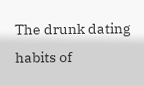The drunk dating habits of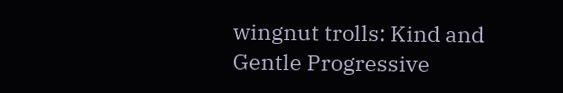wingnut trolls: Kind and Gentle Progressive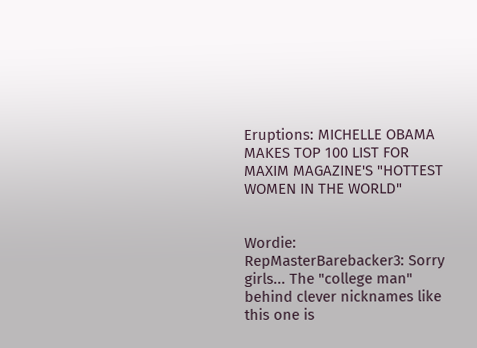Eruptions: MICHELLE OBAMA MAKES TOP 100 LIST FOR MAXIM MAGAZINE'S "HOTTEST WOMEN IN THE WORLD"


Wordie: RepMasterBarebacker3: Sorry girls... The "college man" behind clever nicknames like this one is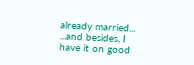already married... ...and besides, I have it on good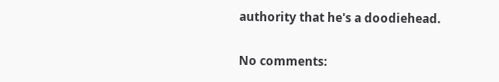authority that he's a doodiehead.

No comments: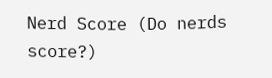Nerd Score (Do nerds score?)